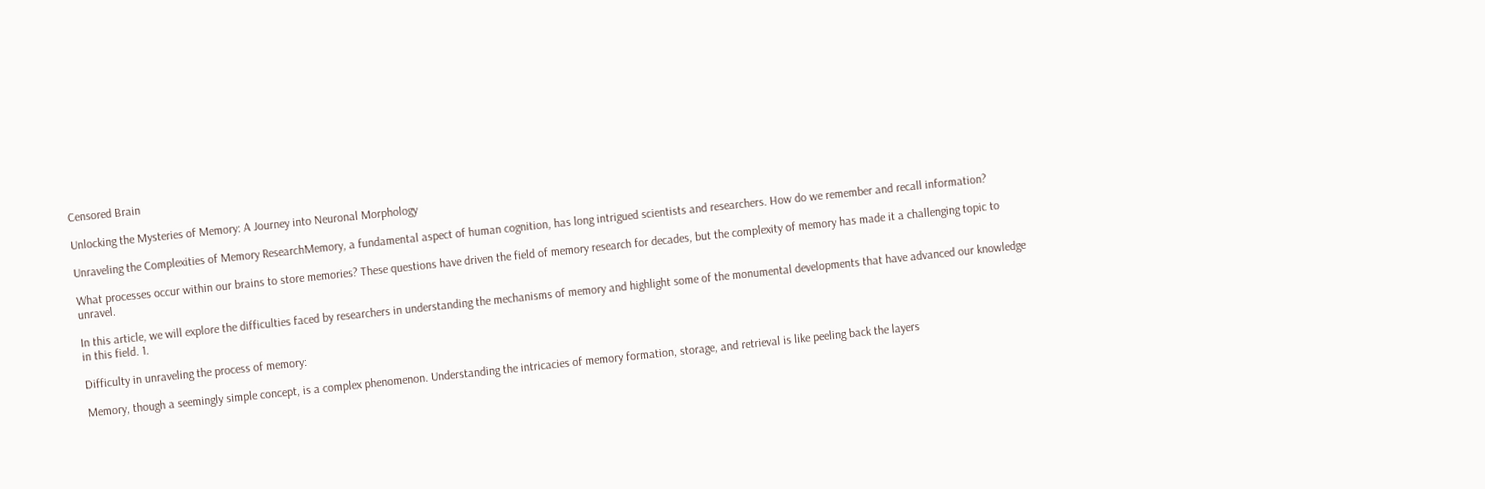Censored Brain

Unlocking the Mysteries of Memory: A Journey into Neuronal Morphology

Unraveling the Complexities of Memory ResearchMemory, a fundamental aspect of human cognition, has long intrigued scientists and researchers. How do we remember and recall information?

What processes occur within our brains to store memories? These questions have driven the field of memory research for decades, but the complexity of memory has made it a challenging topic to unravel.

In this article, we will explore the difficulties faced by researchers in understanding the mechanisms of memory and highlight some of the monumental developments that have advanced our knowledge in this field. 1.

Difficulty in unraveling the process of memory:

Memory, though a seemingly simple concept, is a complex phenomenon. Understanding the intricacies of memory formation, storage, and retrieval is like peeling back the layers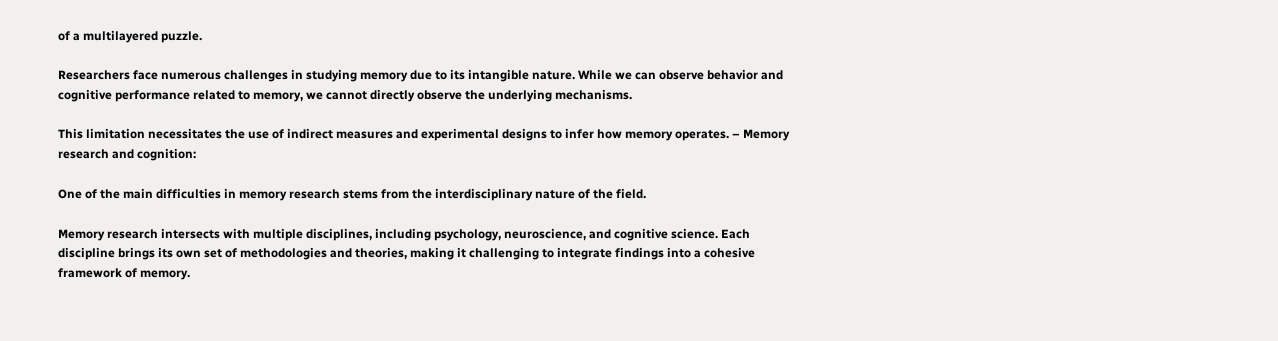of a multilayered puzzle.

Researchers face numerous challenges in studying memory due to its intangible nature. While we can observe behavior and cognitive performance related to memory, we cannot directly observe the underlying mechanisms.

This limitation necessitates the use of indirect measures and experimental designs to infer how memory operates. – Memory research and cognition:

One of the main difficulties in memory research stems from the interdisciplinary nature of the field.

Memory research intersects with multiple disciplines, including psychology, neuroscience, and cognitive science. Each discipline brings its own set of methodologies and theories, making it challenging to integrate findings into a cohesive framework of memory.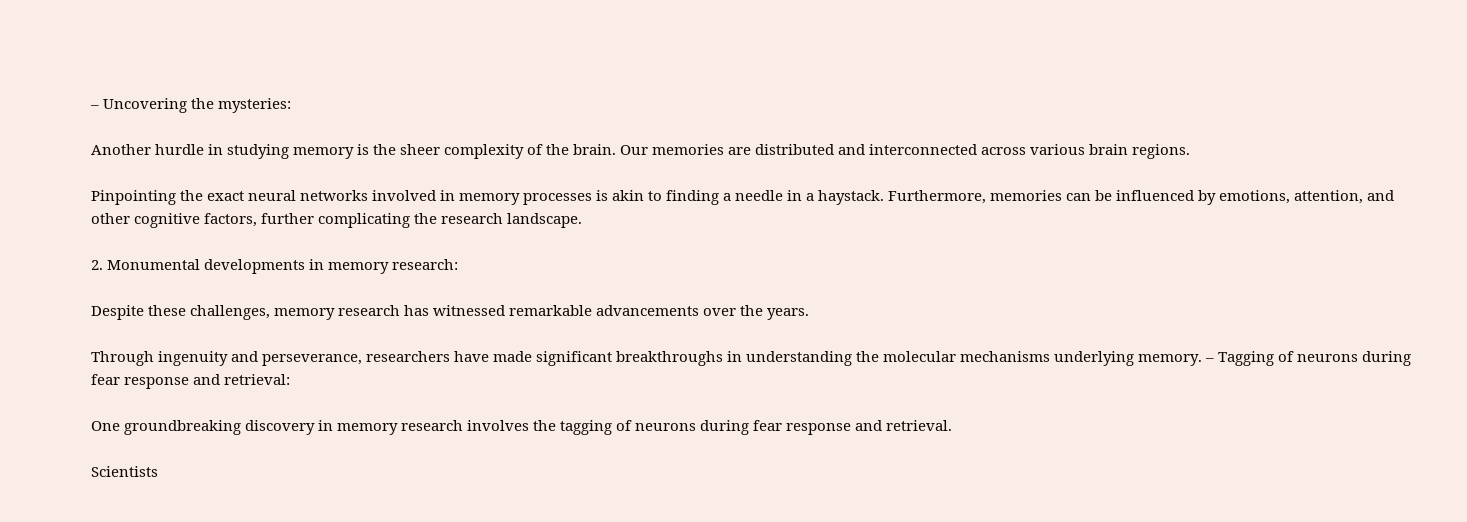– Uncovering the mysteries:

Another hurdle in studying memory is the sheer complexity of the brain. Our memories are distributed and interconnected across various brain regions.

Pinpointing the exact neural networks involved in memory processes is akin to finding a needle in a haystack. Furthermore, memories can be influenced by emotions, attention, and other cognitive factors, further complicating the research landscape.

2. Monumental developments in memory research:

Despite these challenges, memory research has witnessed remarkable advancements over the years.

Through ingenuity and perseverance, researchers have made significant breakthroughs in understanding the molecular mechanisms underlying memory. – Tagging of neurons during fear response and retrieval:

One groundbreaking discovery in memory research involves the tagging of neurons during fear response and retrieval.

Scientists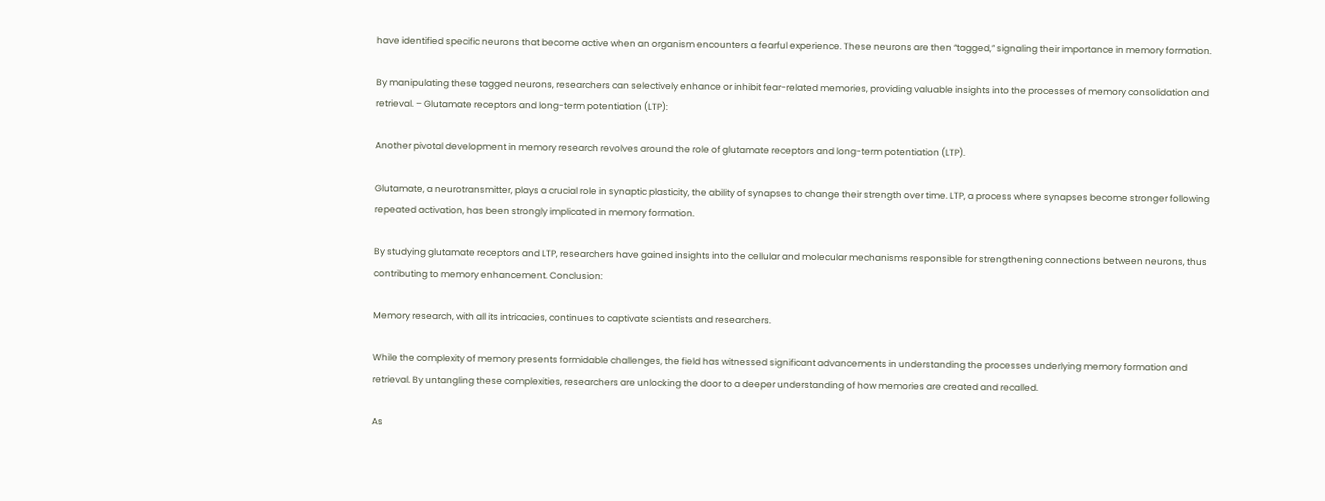have identified specific neurons that become active when an organism encounters a fearful experience. These neurons are then “tagged,” signaling their importance in memory formation.

By manipulating these tagged neurons, researchers can selectively enhance or inhibit fear-related memories, providing valuable insights into the processes of memory consolidation and retrieval. – Glutamate receptors and long-term potentiation (LTP):

Another pivotal development in memory research revolves around the role of glutamate receptors and long-term potentiation (LTP).

Glutamate, a neurotransmitter, plays a crucial role in synaptic plasticity, the ability of synapses to change their strength over time. LTP, a process where synapses become stronger following repeated activation, has been strongly implicated in memory formation.

By studying glutamate receptors and LTP, researchers have gained insights into the cellular and molecular mechanisms responsible for strengthening connections between neurons, thus contributing to memory enhancement. Conclusion:

Memory research, with all its intricacies, continues to captivate scientists and researchers.

While the complexity of memory presents formidable challenges, the field has witnessed significant advancements in understanding the processes underlying memory formation and retrieval. By untangling these complexities, researchers are unlocking the door to a deeper understanding of how memories are created and recalled.

As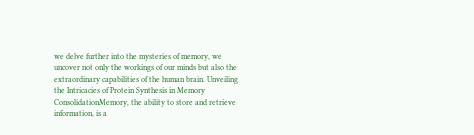we delve further into the mysteries of memory, we uncover not only the workings of our minds but also the extraordinary capabilities of the human brain. Unveiling the Intricacies of Protein Synthesis in Memory ConsolidationMemory, the ability to store and retrieve information, is a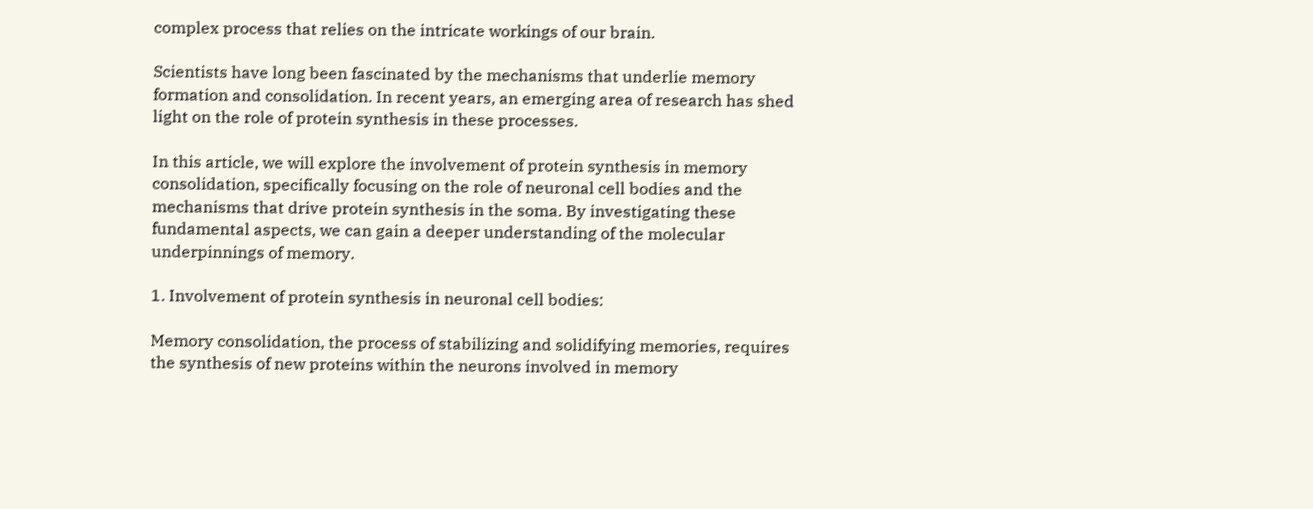complex process that relies on the intricate workings of our brain.

Scientists have long been fascinated by the mechanisms that underlie memory formation and consolidation. In recent years, an emerging area of research has shed light on the role of protein synthesis in these processes.

In this article, we will explore the involvement of protein synthesis in memory consolidation, specifically focusing on the role of neuronal cell bodies and the mechanisms that drive protein synthesis in the soma. By investigating these fundamental aspects, we can gain a deeper understanding of the molecular underpinnings of memory.

1. Involvement of protein synthesis in neuronal cell bodies:

Memory consolidation, the process of stabilizing and solidifying memories, requires the synthesis of new proteins within the neurons involved in memory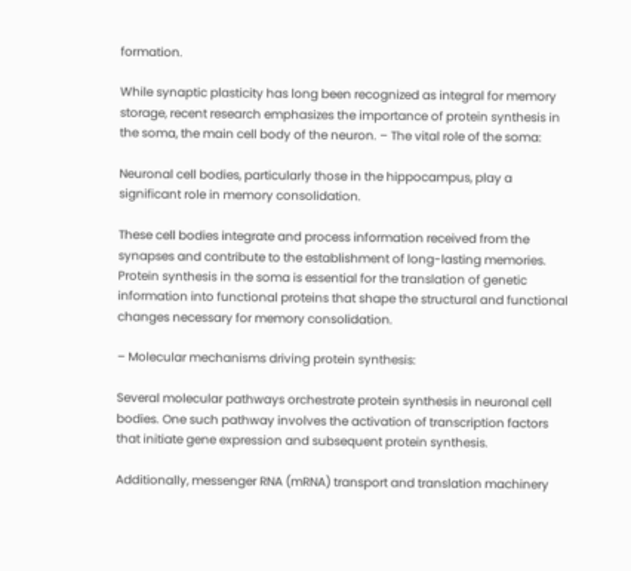formation.

While synaptic plasticity has long been recognized as integral for memory storage, recent research emphasizes the importance of protein synthesis in the soma, the main cell body of the neuron. – The vital role of the soma:

Neuronal cell bodies, particularly those in the hippocampus, play a significant role in memory consolidation.

These cell bodies integrate and process information received from the synapses and contribute to the establishment of long-lasting memories. Protein synthesis in the soma is essential for the translation of genetic information into functional proteins that shape the structural and functional changes necessary for memory consolidation.

– Molecular mechanisms driving protein synthesis:

Several molecular pathways orchestrate protein synthesis in neuronal cell bodies. One such pathway involves the activation of transcription factors that initiate gene expression and subsequent protein synthesis.

Additionally, messenger RNA (mRNA) transport and translation machinery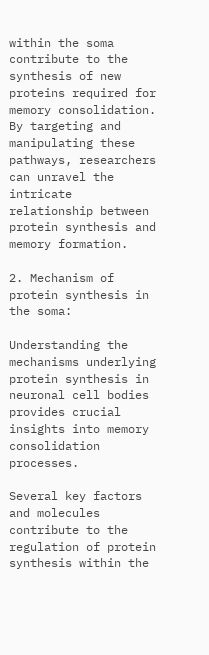within the soma contribute to the synthesis of new proteins required for memory consolidation. By targeting and manipulating these pathways, researchers can unravel the intricate relationship between protein synthesis and memory formation.

2. Mechanism of protein synthesis in the soma:

Understanding the mechanisms underlying protein synthesis in neuronal cell bodies provides crucial insights into memory consolidation processes.

Several key factors and molecules contribute to the regulation of protein synthesis within the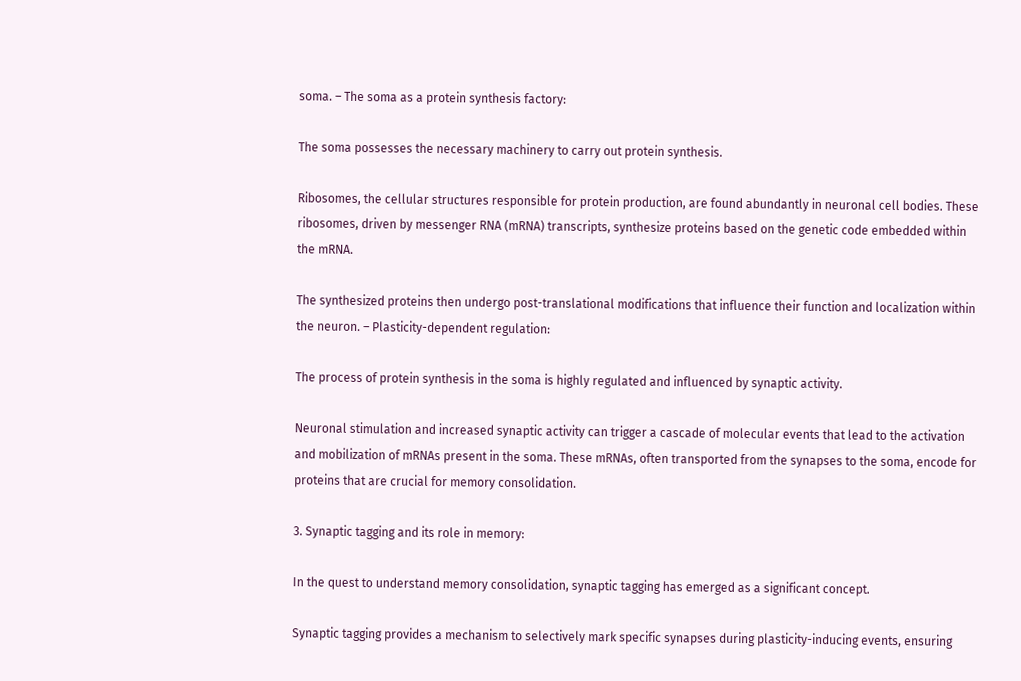soma. – The soma as a protein synthesis factory:

The soma possesses the necessary machinery to carry out protein synthesis.

Ribosomes, the cellular structures responsible for protein production, are found abundantly in neuronal cell bodies. These ribosomes, driven by messenger RNA (mRNA) transcripts, synthesize proteins based on the genetic code embedded within the mRNA.

The synthesized proteins then undergo post-translational modifications that influence their function and localization within the neuron. – Plasticity-dependent regulation:

The process of protein synthesis in the soma is highly regulated and influenced by synaptic activity.

Neuronal stimulation and increased synaptic activity can trigger a cascade of molecular events that lead to the activation and mobilization of mRNAs present in the soma. These mRNAs, often transported from the synapses to the soma, encode for proteins that are crucial for memory consolidation.

3. Synaptic tagging and its role in memory:

In the quest to understand memory consolidation, synaptic tagging has emerged as a significant concept.

Synaptic tagging provides a mechanism to selectively mark specific synapses during plasticity-inducing events, ensuring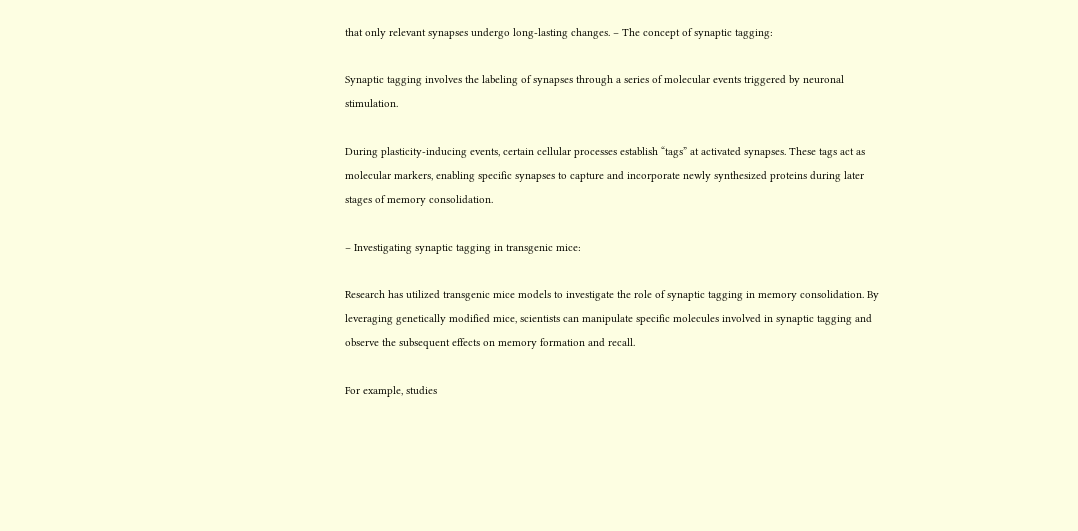that only relevant synapses undergo long-lasting changes. – The concept of synaptic tagging:

Synaptic tagging involves the labeling of synapses through a series of molecular events triggered by neuronal stimulation.

During plasticity-inducing events, certain cellular processes establish “tags” at activated synapses. These tags act as molecular markers, enabling specific synapses to capture and incorporate newly synthesized proteins during later stages of memory consolidation.

– Investigating synaptic tagging in transgenic mice:

Research has utilized transgenic mice models to investigate the role of synaptic tagging in memory consolidation. By leveraging genetically modified mice, scientists can manipulate specific molecules involved in synaptic tagging and observe the subsequent effects on memory formation and recall.

For example, studies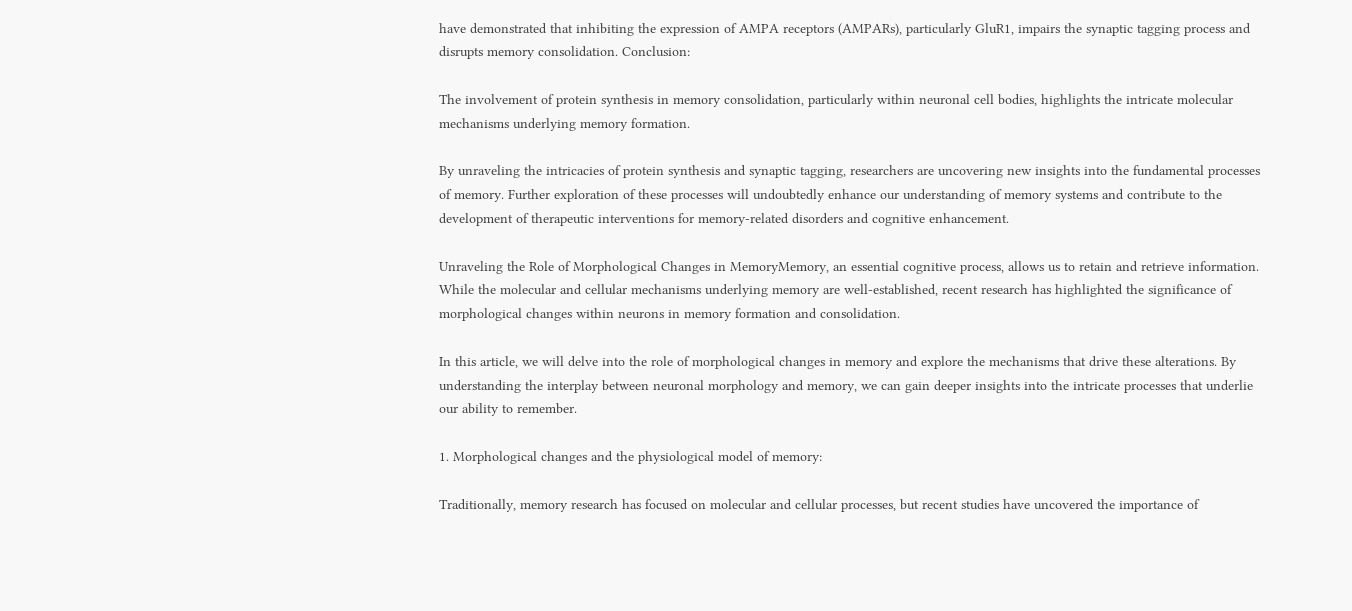have demonstrated that inhibiting the expression of AMPA receptors (AMPARs), particularly GluR1, impairs the synaptic tagging process and disrupts memory consolidation. Conclusion:

The involvement of protein synthesis in memory consolidation, particularly within neuronal cell bodies, highlights the intricate molecular mechanisms underlying memory formation.

By unraveling the intricacies of protein synthesis and synaptic tagging, researchers are uncovering new insights into the fundamental processes of memory. Further exploration of these processes will undoubtedly enhance our understanding of memory systems and contribute to the development of therapeutic interventions for memory-related disorders and cognitive enhancement.

Unraveling the Role of Morphological Changes in MemoryMemory, an essential cognitive process, allows us to retain and retrieve information. While the molecular and cellular mechanisms underlying memory are well-established, recent research has highlighted the significance of morphological changes within neurons in memory formation and consolidation.

In this article, we will delve into the role of morphological changes in memory and explore the mechanisms that drive these alterations. By understanding the interplay between neuronal morphology and memory, we can gain deeper insights into the intricate processes that underlie our ability to remember.

1. Morphological changes and the physiological model of memory:

Traditionally, memory research has focused on molecular and cellular processes, but recent studies have uncovered the importance of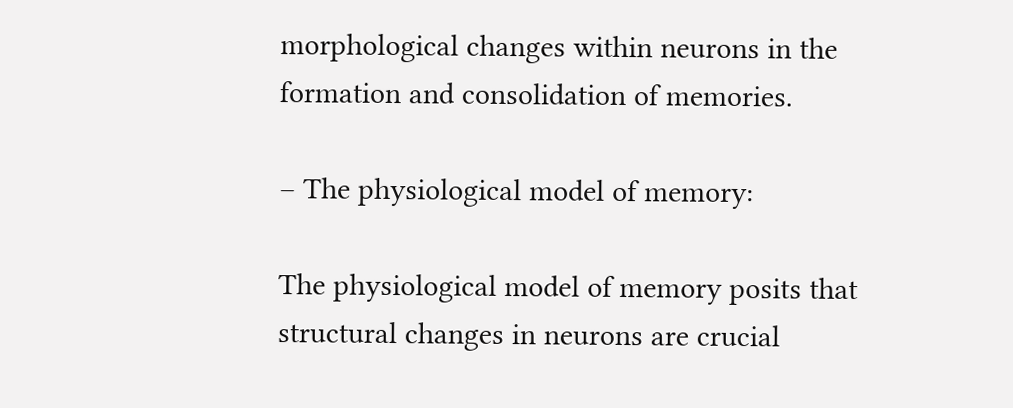morphological changes within neurons in the formation and consolidation of memories.

– The physiological model of memory:

The physiological model of memory posits that structural changes in neurons are crucial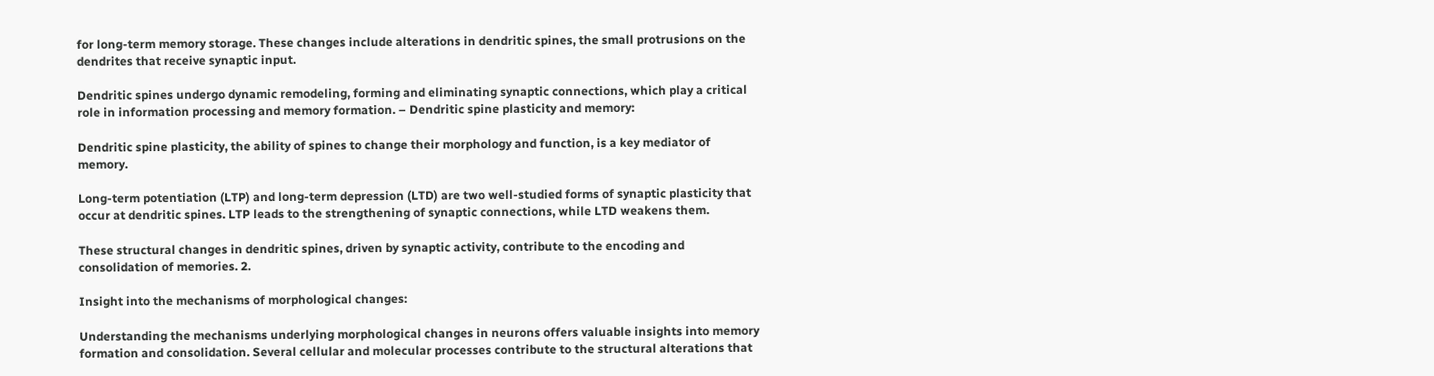for long-term memory storage. These changes include alterations in dendritic spines, the small protrusions on the dendrites that receive synaptic input.

Dendritic spines undergo dynamic remodeling, forming and eliminating synaptic connections, which play a critical role in information processing and memory formation. – Dendritic spine plasticity and memory:

Dendritic spine plasticity, the ability of spines to change their morphology and function, is a key mediator of memory.

Long-term potentiation (LTP) and long-term depression (LTD) are two well-studied forms of synaptic plasticity that occur at dendritic spines. LTP leads to the strengthening of synaptic connections, while LTD weakens them.

These structural changes in dendritic spines, driven by synaptic activity, contribute to the encoding and consolidation of memories. 2.

Insight into the mechanisms of morphological changes:

Understanding the mechanisms underlying morphological changes in neurons offers valuable insights into memory formation and consolidation. Several cellular and molecular processes contribute to the structural alterations that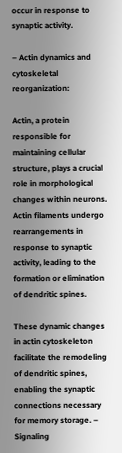occur in response to synaptic activity.

– Actin dynamics and cytoskeletal reorganization:

Actin, a protein responsible for maintaining cellular structure, plays a crucial role in morphological changes within neurons. Actin filaments undergo rearrangements in response to synaptic activity, leading to the formation or elimination of dendritic spines.

These dynamic changes in actin cytoskeleton facilitate the remodeling of dendritic spines, enabling the synaptic connections necessary for memory storage. – Signaling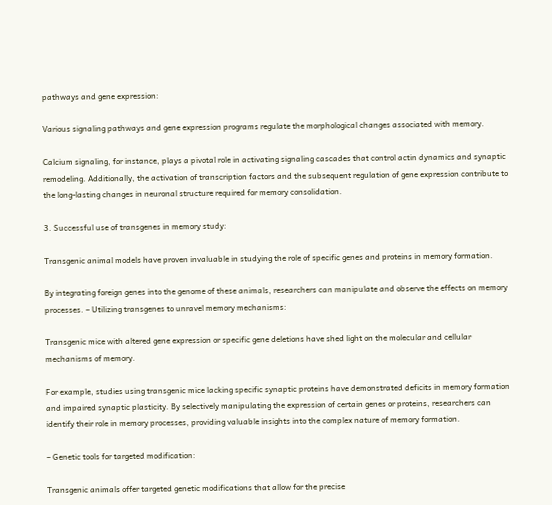pathways and gene expression:

Various signaling pathways and gene expression programs regulate the morphological changes associated with memory.

Calcium signaling, for instance, plays a pivotal role in activating signaling cascades that control actin dynamics and synaptic remodeling. Additionally, the activation of transcription factors and the subsequent regulation of gene expression contribute to the long-lasting changes in neuronal structure required for memory consolidation.

3. Successful use of transgenes in memory study:

Transgenic animal models have proven invaluable in studying the role of specific genes and proteins in memory formation.

By integrating foreign genes into the genome of these animals, researchers can manipulate and observe the effects on memory processes. – Utilizing transgenes to unravel memory mechanisms:

Transgenic mice with altered gene expression or specific gene deletions have shed light on the molecular and cellular mechanisms of memory.

For example, studies using transgenic mice lacking specific synaptic proteins have demonstrated deficits in memory formation and impaired synaptic plasticity. By selectively manipulating the expression of certain genes or proteins, researchers can identify their role in memory processes, providing valuable insights into the complex nature of memory formation.

– Genetic tools for targeted modification:

Transgenic animals offer targeted genetic modifications that allow for the precise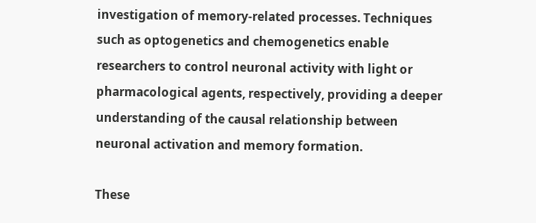investigation of memory-related processes. Techniques such as optogenetics and chemogenetics enable researchers to control neuronal activity with light or pharmacological agents, respectively, providing a deeper understanding of the causal relationship between neuronal activation and memory formation.

These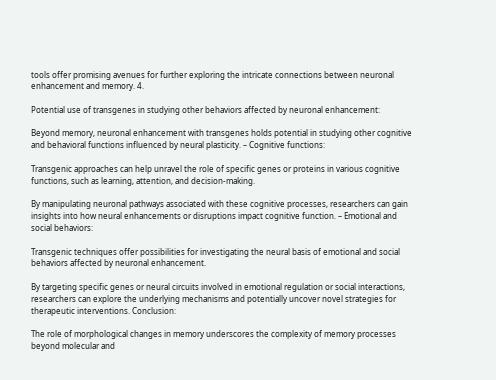tools offer promising avenues for further exploring the intricate connections between neuronal enhancement and memory. 4.

Potential use of transgenes in studying other behaviors affected by neuronal enhancement:

Beyond memory, neuronal enhancement with transgenes holds potential in studying other cognitive and behavioral functions influenced by neural plasticity. – Cognitive functions:

Transgenic approaches can help unravel the role of specific genes or proteins in various cognitive functions, such as learning, attention, and decision-making.

By manipulating neuronal pathways associated with these cognitive processes, researchers can gain insights into how neural enhancements or disruptions impact cognitive function. – Emotional and social behaviors:

Transgenic techniques offer possibilities for investigating the neural basis of emotional and social behaviors affected by neuronal enhancement.

By targeting specific genes or neural circuits involved in emotional regulation or social interactions, researchers can explore the underlying mechanisms and potentially uncover novel strategies for therapeutic interventions. Conclusion:

The role of morphological changes in memory underscores the complexity of memory processes beyond molecular and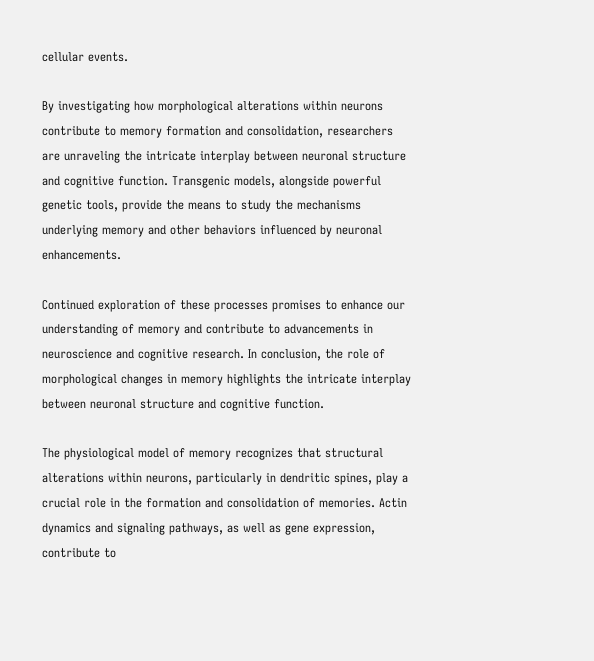cellular events.

By investigating how morphological alterations within neurons contribute to memory formation and consolidation, researchers are unraveling the intricate interplay between neuronal structure and cognitive function. Transgenic models, alongside powerful genetic tools, provide the means to study the mechanisms underlying memory and other behaviors influenced by neuronal enhancements.

Continued exploration of these processes promises to enhance our understanding of memory and contribute to advancements in neuroscience and cognitive research. In conclusion, the role of morphological changes in memory highlights the intricate interplay between neuronal structure and cognitive function.

The physiological model of memory recognizes that structural alterations within neurons, particularly in dendritic spines, play a crucial role in the formation and consolidation of memories. Actin dynamics and signaling pathways, as well as gene expression, contribute to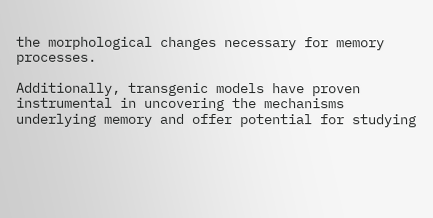the morphological changes necessary for memory processes.

Additionally, transgenic models have proven instrumental in uncovering the mechanisms underlying memory and offer potential for studying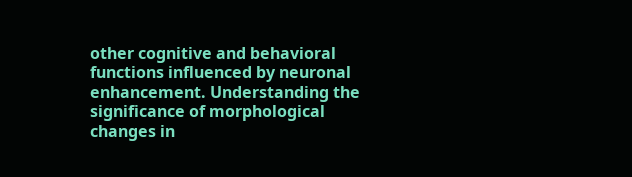other cognitive and behavioral functions influenced by neuronal enhancement. Understanding the significance of morphological changes in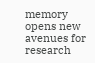memory opens new avenues for research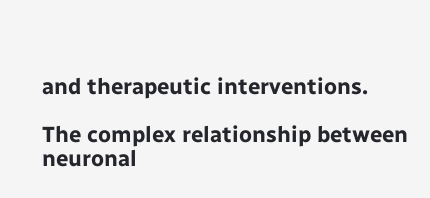and therapeutic interventions.

The complex relationship between neuronal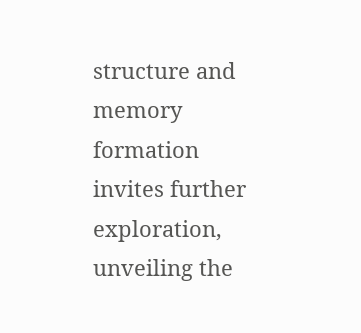structure and memory formation invites further exploration, unveiling the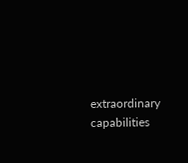extraordinary capabilities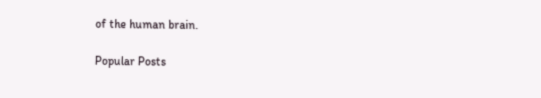of the human brain.

Popular Posts